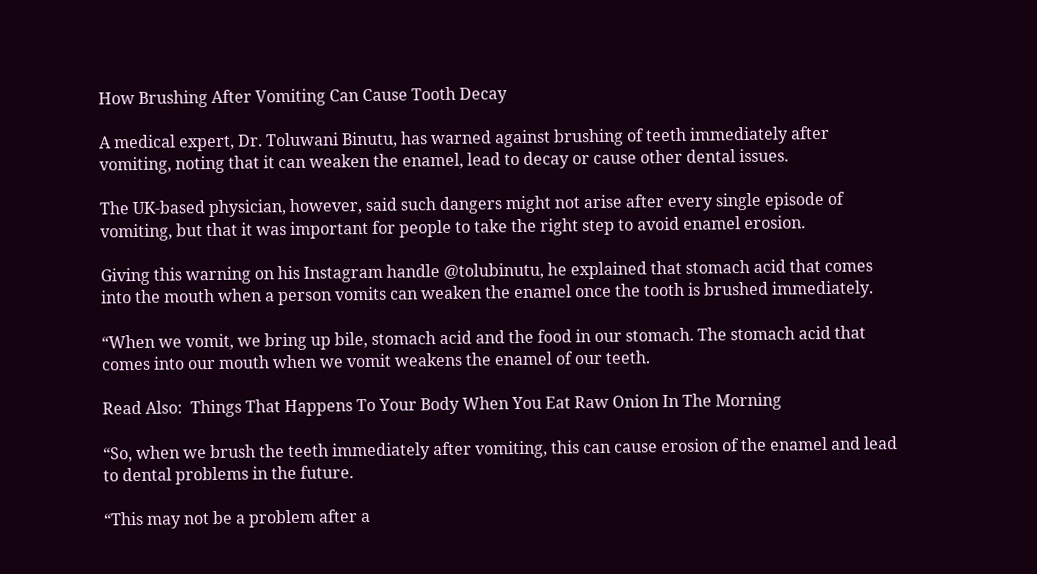How Brushing After Vomiting Can Cause Tooth Decay

A medical expert, Dr. Toluwani Binutu, has warned against brushing of teeth immediately after vomiting, noting that it can weaken the enamel, lead to decay or cause other dental issues.

The UK-based physician, however, said such dangers might not arise after every single episode of vomiting, but that it was important for people to take the right step to avoid enamel erosion.

Giving this warning on his Instagram handle @tolubinutu, he explained that stomach acid that comes into the mouth when a person vomits can weaken the enamel once the tooth is brushed immediately.

“When we vomit, we bring up bile, stomach acid and the food in our stomach. The stomach acid that comes into our mouth when we vomit weakens the enamel of our teeth.

Read Also:  Things That Happens To Your Body When You Eat Raw Onion In The Morning

“So, when we brush the teeth immediately after vomiting, this can cause erosion of the enamel and lead to dental problems in the future.

“This may not be a problem after a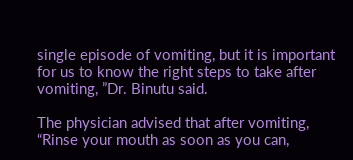single episode of vomiting, but it is important for us to know the right steps to take after vomiting, ”Dr. Binutu said.

The physician advised that after vomiting, “Rinse your mouth as soon as you can,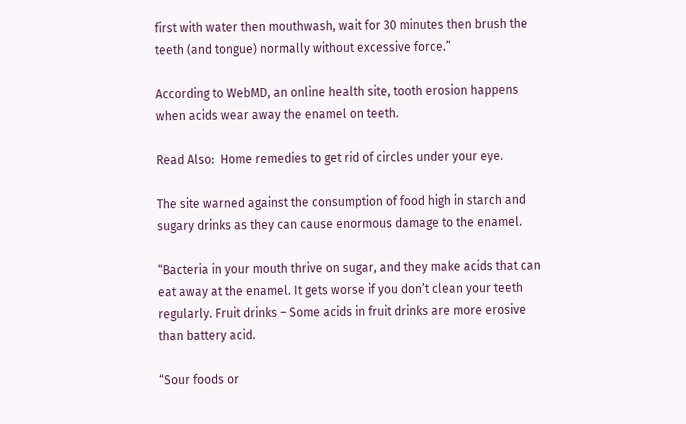first with water then mouthwash, wait for 30 minutes then brush the teeth (and tongue) normally without excessive force.”

According to WebMD, an online health site, tooth erosion happens when acids wear away the enamel on teeth.

Read Also:  Home remedies to get rid of circles under your eye.

The site warned against the consumption of food high in starch and sugary drinks as they can cause enormous damage to the enamel.

“Bacteria in your mouth thrive on sugar, and they make acids that can eat away at the enamel. It gets worse if you don’t clean your teeth regularly. Fruit drinks – Some acids in fruit drinks are more erosive than battery acid.

“Sour foods or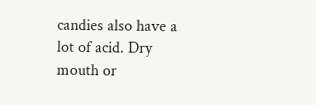candies also have a lot of acid. Dry mouth or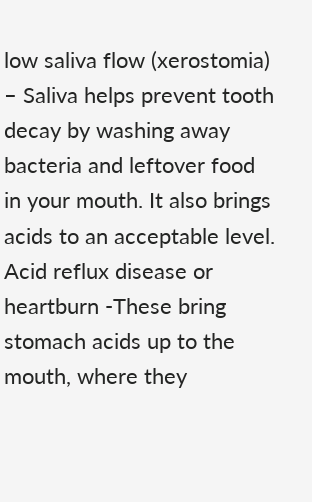low saliva flow (xerostomia) – Saliva helps prevent tooth decay by washing away bacteria and leftover food in your mouth. It also brings acids to an acceptable level. Acid reflux disease or heartburn -These bring stomach acids up to the mouth, where they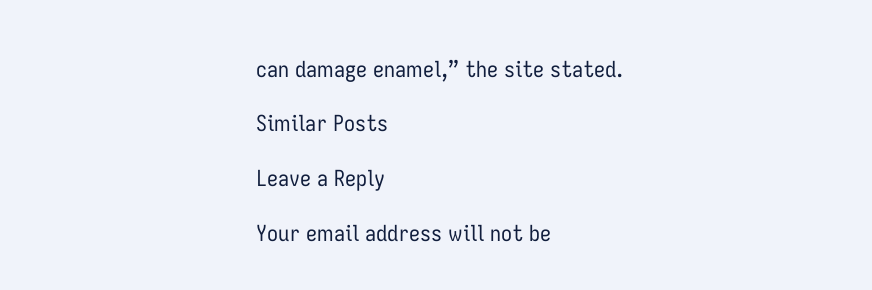can damage enamel,” the site stated.

Similar Posts

Leave a Reply

Your email address will not be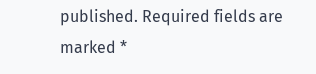published. Required fields are marked *